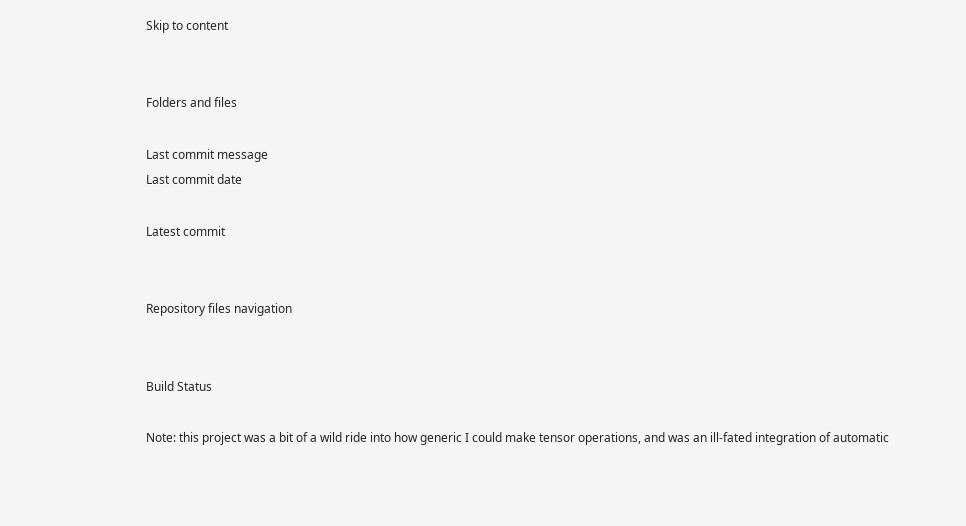Skip to content


Folders and files

Last commit message
Last commit date

Latest commit


Repository files navigation


Build Status

Note: this project was a bit of a wild ride into how generic I could make tensor operations, and was an ill-fated integration of automatic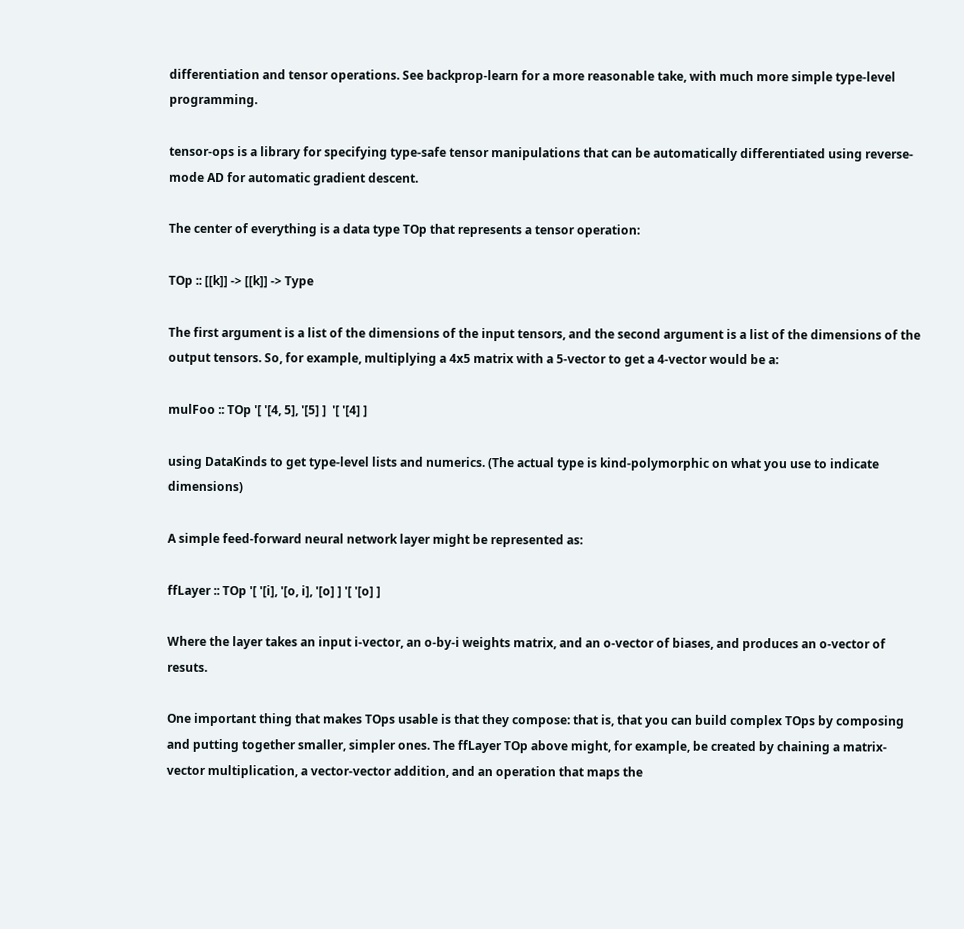differentiation and tensor operations. See backprop-learn for a more reasonable take, with much more simple type-level programming.

tensor-ops is a library for specifying type-safe tensor manipulations that can be automatically differentiated using reverse-mode AD for automatic gradient descent.

The center of everything is a data type TOp that represents a tensor operation:

TOp :: [[k]] -> [[k]] -> Type

The first argument is a list of the dimensions of the input tensors, and the second argument is a list of the dimensions of the output tensors. So, for example, multiplying a 4x5 matrix with a 5-vector to get a 4-vector would be a:

mulFoo :: TOp '[ '[4, 5], '[5] ]  '[ '[4] ]

using DataKinds to get type-level lists and numerics. (The actual type is kind-polymorphic on what you use to indicate dimensions)

A simple feed-forward neural network layer might be represented as:

ffLayer :: TOp '[ '[i], '[o, i], '[o] ] '[ '[o] ]

Where the layer takes an input i-vector, an o-by-i weights matrix, and an o-vector of biases, and produces an o-vector of resuts.

One important thing that makes TOps usable is that they compose: that is, that you can build complex TOps by composing and putting together smaller, simpler ones. The ffLayer TOp above might, for example, be created by chaining a matrix-vector multiplication, a vector-vector addition, and an operation that maps the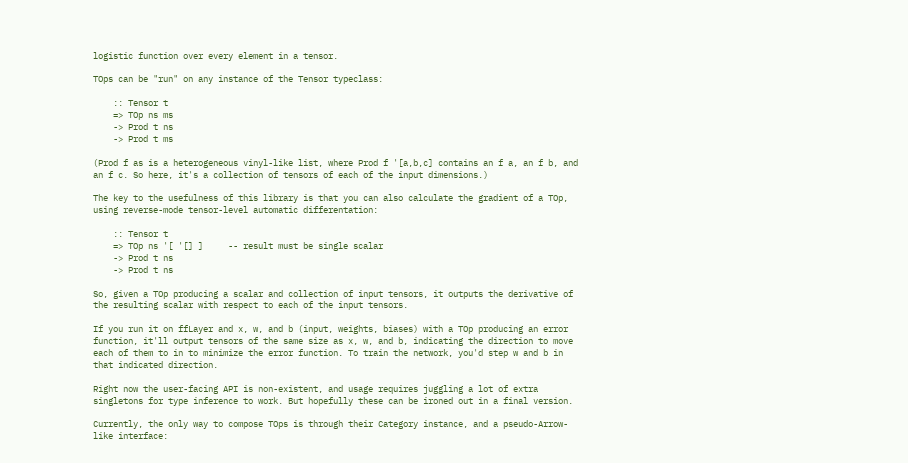logistic function over every element in a tensor.

TOps can be "run" on any instance of the Tensor typeclass:

    :: Tensor t
    => TOp ns ms
    -> Prod t ns
    -> Prod t ms

(Prod f as is a heterogeneous vinyl-like list, where Prod f '[a,b,c] contains an f a, an f b, and an f c. So here, it's a collection of tensors of each of the input dimensions.)

The key to the usefulness of this library is that you can also calculate the gradient of a TOp, using reverse-mode tensor-level automatic differentation:

    :: Tensor t
    => TOp ns '[ '[] ]     -- result must be single scalar
    -> Prod t ns
    -> Prod t ns

So, given a TOp producing a scalar and collection of input tensors, it outputs the derivative of the resulting scalar with respect to each of the input tensors.

If you run it on ffLayer and x, w, and b (input, weights, biases) with a TOp producing an error function, it'll output tensors of the same size as x, w, and b, indicating the direction to move each of them to in to minimize the error function. To train the network, you'd step w and b in that indicated direction.

Right now the user-facing API is non-existent, and usage requires juggling a lot of extra singletons for type inference to work. But hopefully these can be ironed out in a final version.

Currently, the only way to compose TOps is through their Category instance, and a pseudo-Arrow-like interface: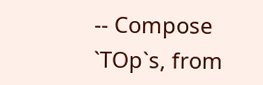-- Compose `TOp`s, from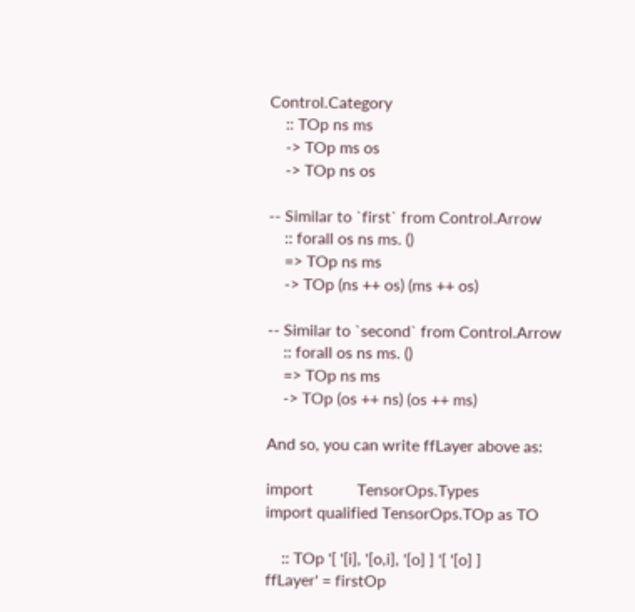Control.Category
    :: TOp ns ms
    -> TOp ms os
    -> TOp ns os

-- Similar to `first` from Control.Arrow
    :: forall os ns ms. ()
    => TOp ns ms
    -> TOp (ns ++ os) (ms ++ os)

-- Similar to `second` from Control.Arrow
    :: forall os ns ms. ()
    => TOp ns ms
    -> TOp (os ++ ns) (os ++ ms)

And so, you can write ffLayer above as:

import           TensorOps.Types
import qualified TensorOps.TOp as TO

    :: TOp '[ '[i], '[o,i], '[o] ] '[ '[o] ]
ffLayer' = firstOp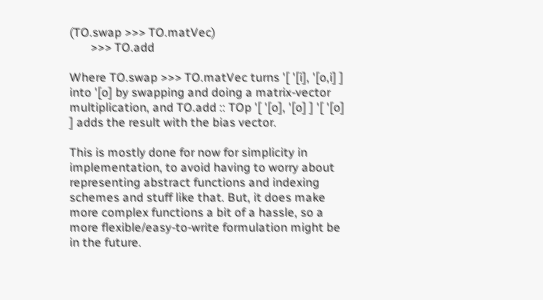(TO.swap >>> TO.matVec)
       >>> TO.add

Where TO.swap >>> TO.matVec turns '[ '[i], '[o,i] ] into '[o] by swapping and doing a matrix-vector multiplication, and TO.add :: TOp '[ '[o], '[o] ] '[ '[o] ] adds the result with the bias vector.

This is mostly done for now for simplicity in implementation, to avoid having to worry about representing abstract functions and indexing schemes and stuff like that. But, it does make more complex functions a bit of a hassle, so a more flexible/easy-to-write formulation might be in the future.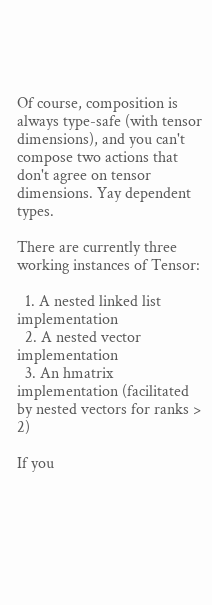Of course, composition is always type-safe (with tensor dimensions), and you can't compose two actions that don't agree on tensor dimensions. Yay dependent types.

There are currently three working instances of Tensor:

  1. A nested linked list implementation
  2. A nested vector implementation
  3. An hmatrix implementation (facilitated by nested vectors for ranks > 2)

If you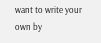want to write your own by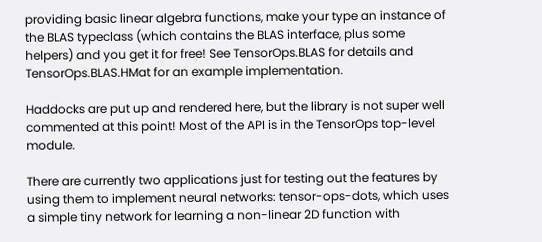providing basic linear algebra functions, make your type an instance of the BLAS typeclass (which contains the BLAS interface, plus some helpers) and you get it for free! See TensorOps.BLAS for details and TensorOps.BLAS.HMat for an example implementation.

Haddocks are put up and rendered here, but the library is not super well commented at this point! Most of the API is in the TensorOps top-level module.

There are currently two applications just for testing out the features by using them to implement neural networks: tensor-ops-dots, which uses a simple tiny network for learning a non-linear 2D function with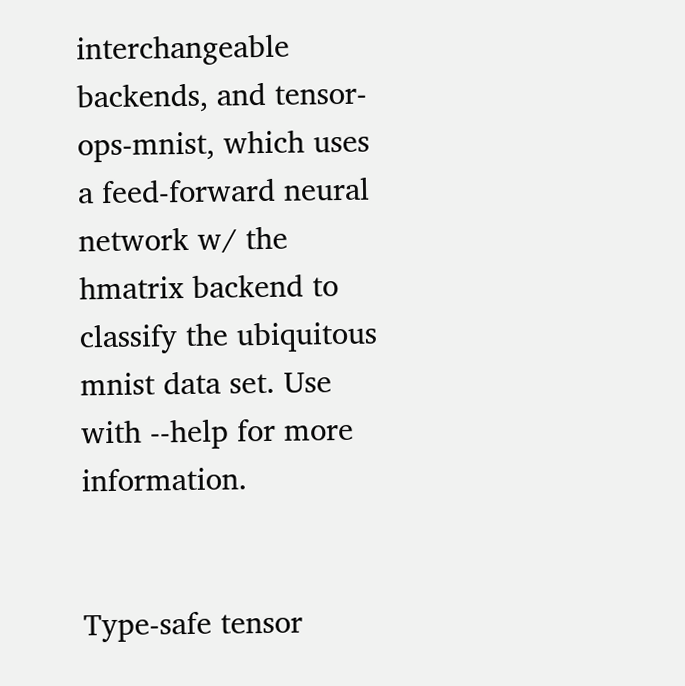interchangeable backends, and tensor-ops-mnist, which uses a feed-forward neural network w/ the hmatrix backend to classify the ubiquitous mnist data set. Use with --help for more information.


Type-safe tensor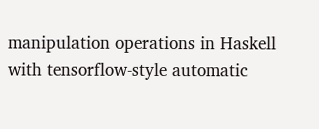manipulation operations in Haskell with tensorflow-style automatic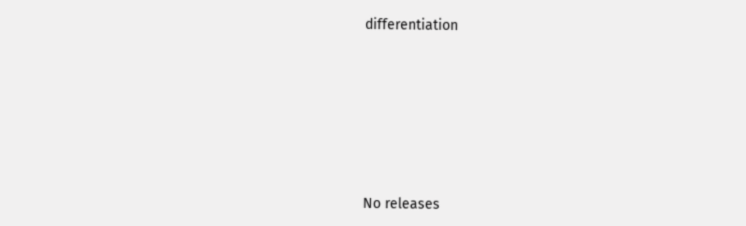differentiation







No releases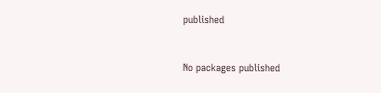published


No packages published